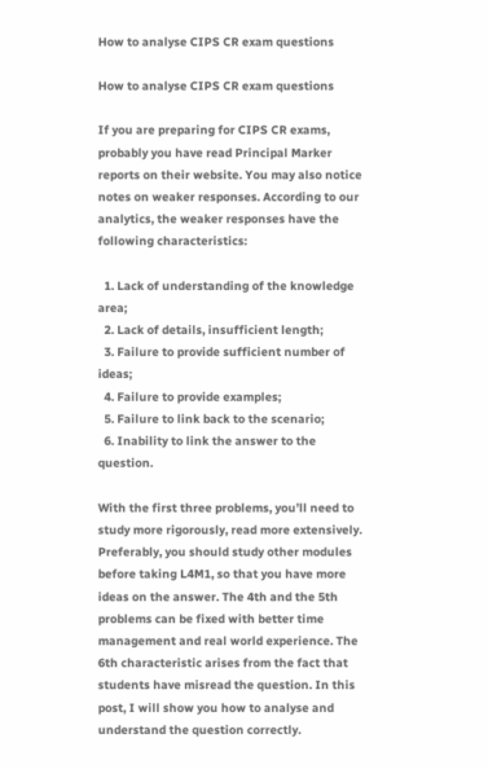How to analyse CIPS CR exam questions

How to analyse CIPS CR exam questions

If you are preparing for CIPS CR exams, probably you have read Principal Marker reports on their website. You may also notice notes on weaker responses. According to our analytics, the weaker responses have the following characteristics:

  1. Lack of understanding of the knowledge area;
  2. Lack of details, insufficient length;
  3. Failure to provide sufficient number of ideas;
  4. Failure to provide examples;
  5. Failure to link back to the scenario;
  6. Inability to link the answer to the question.

With the first three problems, you’ll need to study more rigorously, read more extensively. Preferably, you should study other modules before taking L4M1, so that you have more ideas on the answer. The 4th and the 5th problems can be fixed with better time management and real world experience. The 6th characteristic arises from the fact that students have misread the question. In this post, I will show you how to analyse and understand the question correctly.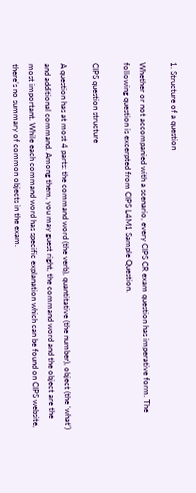1. Structure of a question

Whether or not accompanied with a scenario, every CIPS CR exam question has imperative form. The following question is excerpted from CIPS L4M1 Sample Question.

CIPS question structure

A question has at most 4 parts: the command word (the verb), quantitative (the number), object (the ‘what’) and additional command. Among them, you may guest right, the command word and the object are the most important. While each command word has specific explanation which can be found on CIPS website, there’s no summary of common objects in the exam.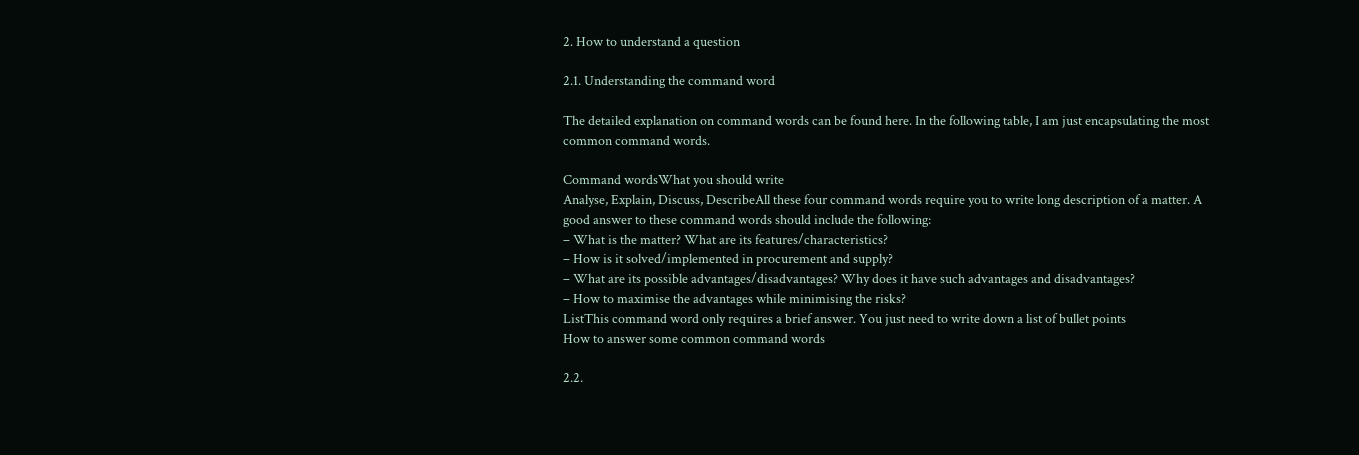2. How to understand a question

2.1. Understanding the command word

The detailed explanation on command words can be found here. In the following table, I am just encapsulating the most common command words.

Command wordsWhat you should write
Analyse, Explain, Discuss, DescribeAll these four command words require you to write long description of a matter. A good answer to these command words should include the following:
– What is the matter? What are its features/characteristics?
– How is it solved/implemented in procurement and supply?
– What are its possible advantages/disadvantages? Why does it have such advantages and disadvantages?
– How to maximise the advantages while minimising the risks?
ListThis command word only requires a brief answer. You just need to write down a list of bullet points
How to answer some common command words

2.2.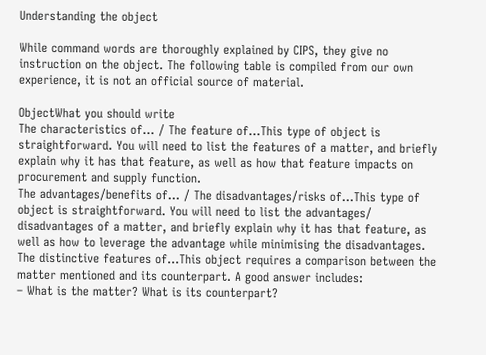Understanding the object

While command words are thoroughly explained by CIPS, they give no instruction on the object. The following table is compiled from our own experience, it is not an official source of material.

ObjectWhat you should write
The characteristics of… / The feature of…This type of object is straightforward. You will need to list the features of a matter, and briefly explain why it has that feature, as well as how that feature impacts on procurement and supply function.
The advantages/benefits of… / The disadvantages/risks of…This type of object is straightforward. You will need to list the advantages/ disadvantages of a matter, and briefly explain why it has that feature, as well as how to leverage the advantage while minimising the disadvantages.
The distinctive features of…This object requires a comparison between the matter mentioned and its counterpart. A good answer includes:
– What is the matter? What is its counterpart?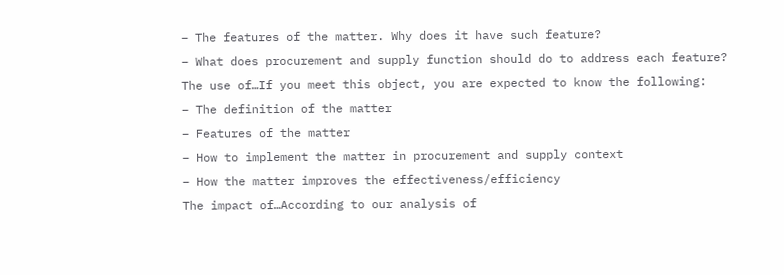– The features of the matter. Why does it have such feature?
– What does procurement and supply function should do to address each feature?
The use of…If you meet this object, you are expected to know the following:
– The definition of the matter
– Features of the matter
– How to implement the matter in procurement and supply context
– How the matter improves the effectiveness/efficiency
The impact of…According to our analysis of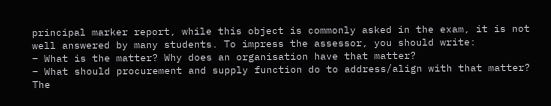principal marker report, while this object is commonly asked in the exam, it is not well answered by many students. To impress the assessor, you should write:
– What is the matter? Why does an organisation have that matter?
– What should procurement and supply function do to address/align with that matter?
The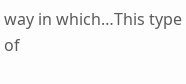way in which…This type of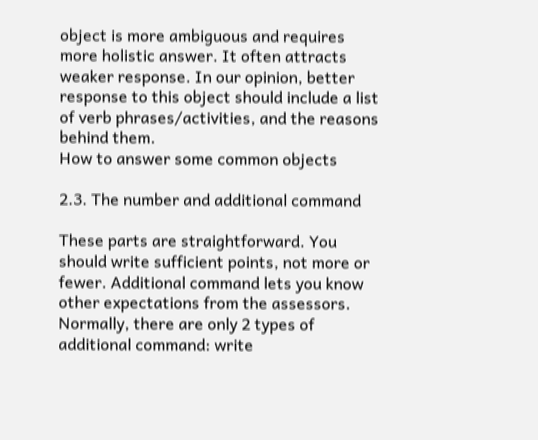object is more ambiguous and requires more holistic answer. It often attracts weaker response. In our opinion, better response to this object should include a list of verb phrases/activities, and the reasons behind them.
How to answer some common objects

2.3. The number and additional command

These parts are straightforward. You should write sufficient points, not more or fewer. Additional command lets you know other expectations from the assessors. Normally, there are only 2 types of additional command: write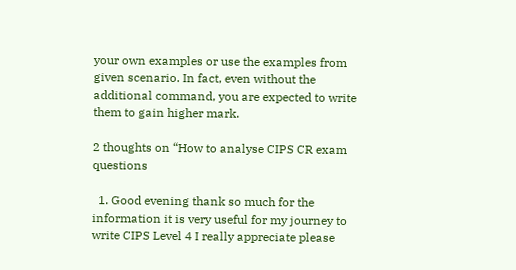your own examples or use the examples from given scenario. In fact, even without the additional command, you are expected to write them to gain higher mark.

2 thoughts on “How to analyse CIPS CR exam questions

  1. Good evening thank so much for the information it is very useful for my journey to write CIPS Level 4 I really appreciate please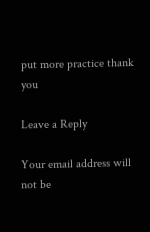put more practice thank you

Leave a Reply

Your email address will not be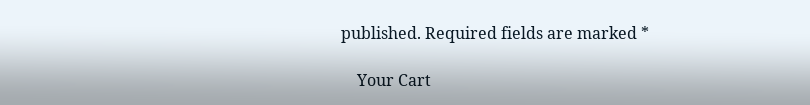published. Required fields are marked *

    Your Cart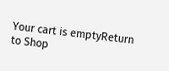Your cart is emptyReturn to Shop